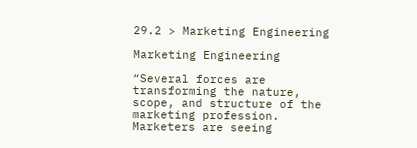29.2 > Marketing Engineering

Marketing Engineering

“Several forces are transforming the nature, scope, and structure of the marketing profession. Marketers are seeing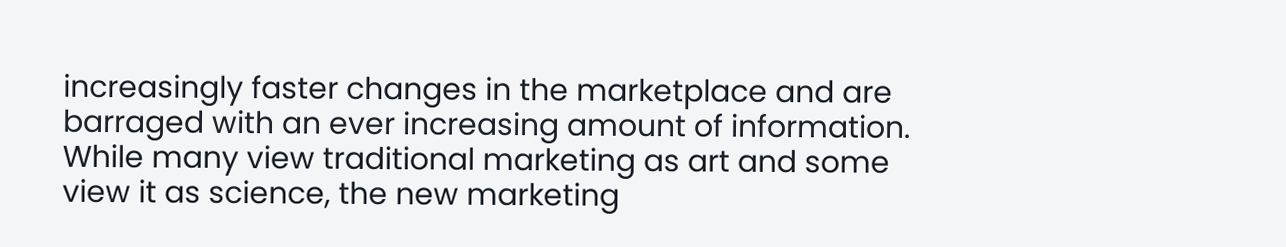increasingly faster changes in the marketplace and are barraged with an ever increasing amount of information. While many view traditional marketing as art and some view it as science, the new marketing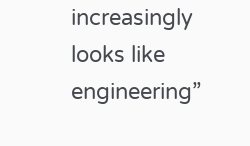increasingly looks like engineering”